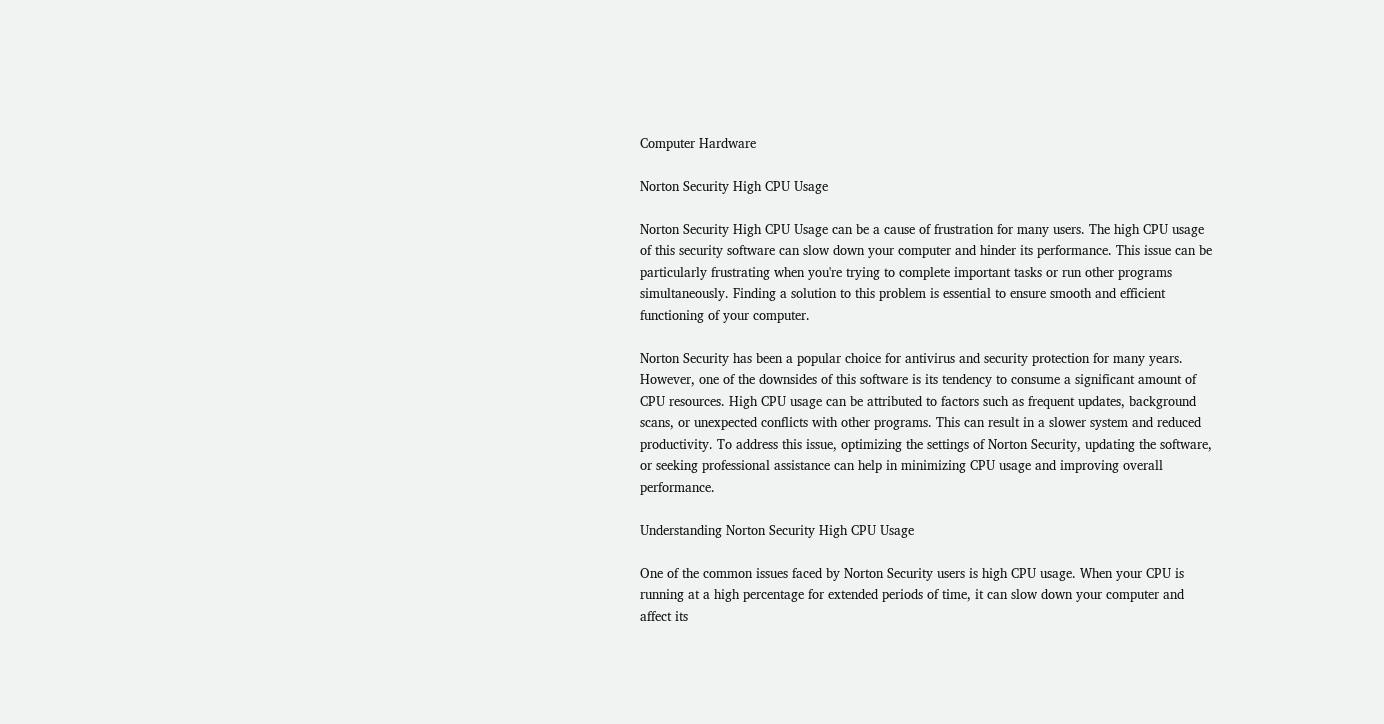Computer Hardware

Norton Security High CPU Usage

Norton Security High CPU Usage can be a cause of frustration for many users. The high CPU usage of this security software can slow down your computer and hinder its performance. This issue can be particularly frustrating when you're trying to complete important tasks or run other programs simultaneously. Finding a solution to this problem is essential to ensure smooth and efficient functioning of your computer.

Norton Security has been a popular choice for antivirus and security protection for many years. However, one of the downsides of this software is its tendency to consume a significant amount of CPU resources. High CPU usage can be attributed to factors such as frequent updates, background scans, or unexpected conflicts with other programs. This can result in a slower system and reduced productivity. To address this issue, optimizing the settings of Norton Security, updating the software, or seeking professional assistance can help in minimizing CPU usage and improving overall performance.

Understanding Norton Security High CPU Usage

One of the common issues faced by Norton Security users is high CPU usage. When your CPU is running at a high percentage for extended periods of time, it can slow down your computer and affect its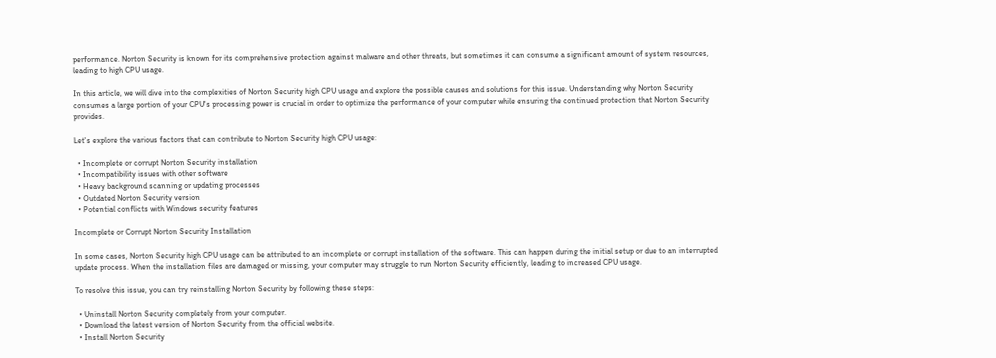performance. Norton Security is known for its comprehensive protection against malware and other threats, but sometimes it can consume a significant amount of system resources, leading to high CPU usage.

In this article, we will dive into the complexities of Norton Security high CPU usage and explore the possible causes and solutions for this issue. Understanding why Norton Security consumes a large portion of your CPU's processing power is crucial in order to optimize the performance of your computer while ensuring the continued protection that Norton Security provides.

Let's explore the various factors that can contribute to Norton Security high CPU usage:

  • Incomplete or corrupt Norton Security installation
  • Incompatibility issues with other software
  • Heavy background scanning or updating processes
  • Outdated Norton Security version
  • Potential conflicts with Windows security features

Incomplete or Corrupt Norton Security Installation

In some cases, Norton Security high CPU usage can be attributed to an incomplete or corrupt installation of the software. This can happen during the initial setup or due to an interrupted update process. When the installation files are damaged or missing, your computer may struggle to run Norton Security efficiently, leading to increased CPU usage.

To resolve this issue, you can try reinstalling Norton Security by following these steps:

  • Uninstall Norton Security completely from your computer.
  • Download the latest version of Norton Security from the official website.
  • Install Norton Security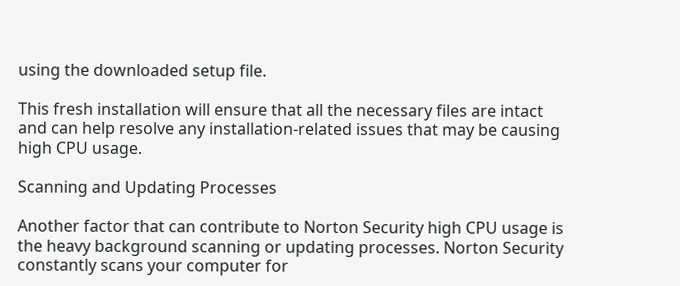using the downloaded setup file.

This fresh installation will ensure that all the necessary files are intact and can help resolve any installation-related issues that may be causing high CPU usage.

Scanning and Updating Processes

Another factor that can contribute to Norton Security high CPU usage is the heavy background scanning or updating processes. Norton Security constantly scans your computer for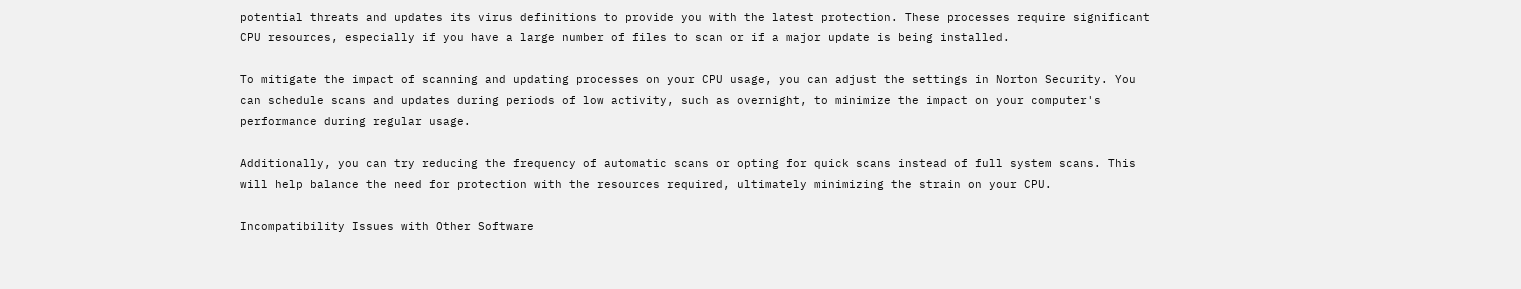potential threats and updates its virus definitions to provide you with the latest protection. These processes require significant CPU resources, especially if you have a large number of files to scan or if a major update is being installed.

To mitigate the impact of scanning and updating processes on your CPU usage, you can adjust the settings in Norton Security. You can schedule scans and updates during periods of low activity, such as overnight, to minimize the impact on your computer's performance during regular usage.

Additionally, you can try reducing the frequency of automatic scans or opting for quick scans instead of full system scans. This will help balance the need for protection with the resources required, ultimately minimizing the strain on your CPU.

Incompatibility Issues with Other Software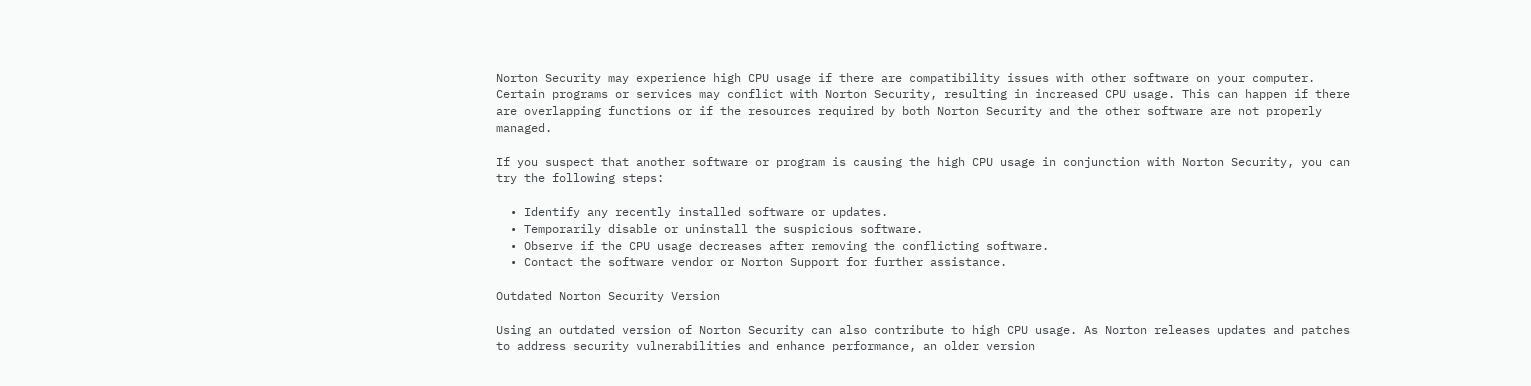Norton Security may experience high CPU usage if there are compatibility issues with other software on your computer. Certain programs or services may conflict with Norton Security, resulting in increased CPU usage. This can happen if there are overlapping functions or if the resources required by both Norton Security and the other software are not properly managed.

If you suspect that another software or program is causing the high CPU usage in conjunction with Norton Security, you can try the following steps:

  • Identify any recently installed software or updates.
  • Temporarily disable or uninstall the suspicious software.
  • Observe if the CPU usage decreases after removing the conflicting software.
  • Contact the software vendor or Norton Support for further assistance.

Outdated Norton Security Version

Using an outdated version of Norton Security can also contribute to high CPU usage. As Norton releases updates and patches to address security vulnerabilities and enhance performance, an older version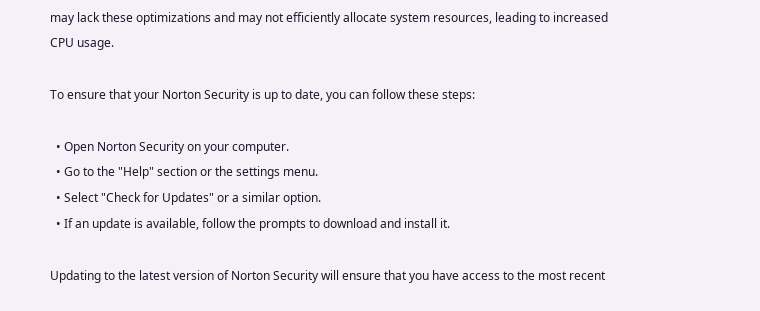may lack these optimizations and may not efficiently allocate system resources, leading to increased CPU usage.

To ensure that your Norton Security is up to date, you can follow these steps:

  • Open Norton Security on your computer.
  • Go to the "Help" section or the settings menu.
  • Select "Check for Updates" or a similar option.
  • If an update is available, follow the prompts to download and install it.

Updating to the latest version of Norton Security will ensure that you have access to the most recent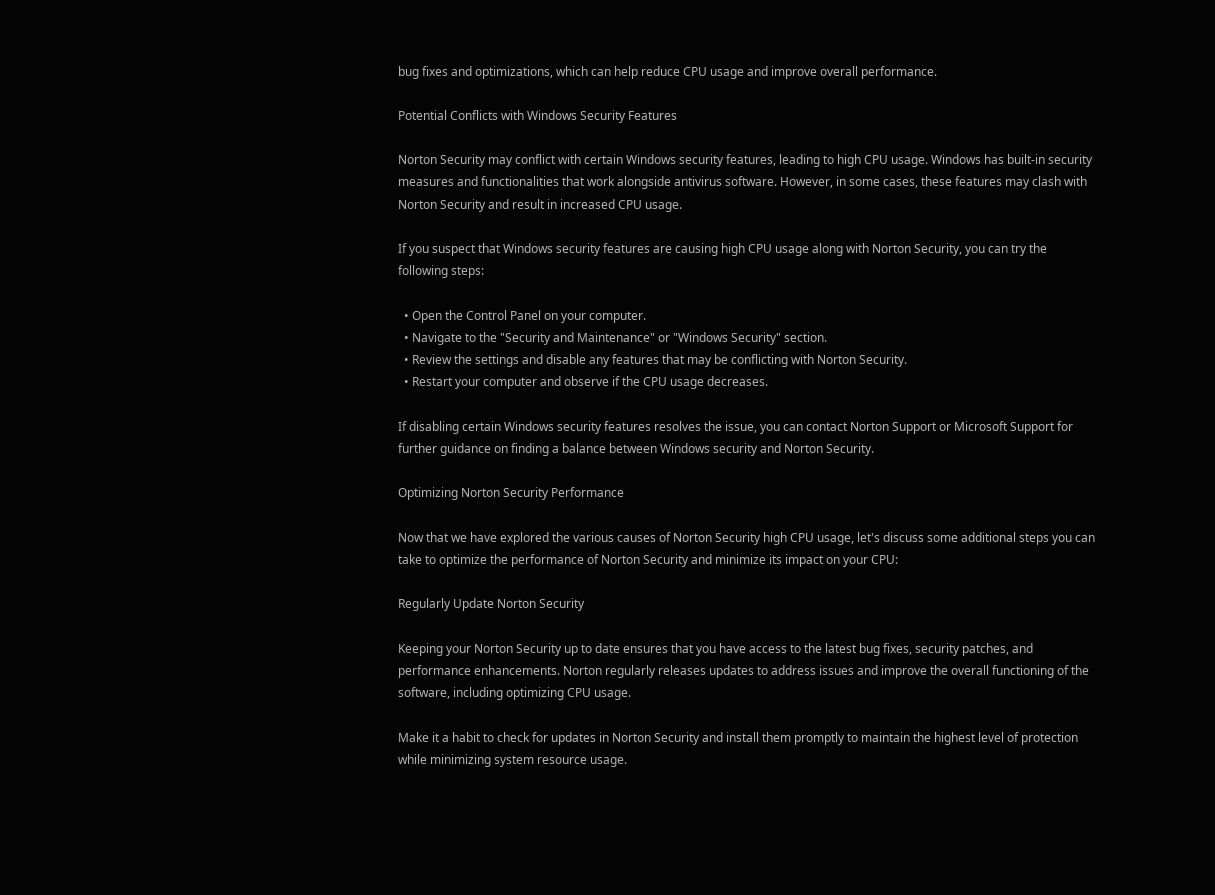bug fixes and optimizations, which can help reduce CPU usage and improve overall performance.

Potential Conflicts with Windows Security Features

Norton Security may conflict with certain Windows security features, leading to high CPU usage. Windows has built-in security measures and functionalities that work alongside antivirus software. However, in some cases, these features may clash with Norton Security and result in increased CPU usage.

If you suspect that Windows security features are causing high CPU usage along with Norton Security, you can try the following steps:

  • Open the Control Panel on your computer.
  • Navigate to the "Security and Maintenance" or "Windows Security" section.
  • Review the settings and disable any features that may be conflicting with Norton Security.
  • Restart your computer and observe if the CPU usage decreases.

If disabling certain Windows security features resolves the issue, you can contact Norton Support or Microsoft Support for further guidance on finding a balance between Windows security and Norton Security.

Optimizing Norton Security Performance

Now that we have explored the various causes of Norton Security high CPU usage, let's discuss some additional steps you can take to optimize the performance of Norton Security and minimize its impact on your CPU:

Regularly Update Norton Security

Keeping your Norton Security up to date ensures that you have access to the latest bug fixes, security patches, and performance enhancements. Norton regularly releases updates to address issues and improve the overall functioning of the software, including optimizing CPU usage.

Make it a habit to check for updates in Norton Security and install them promptly to maintain the highest level of protection while minimizing system resource usage.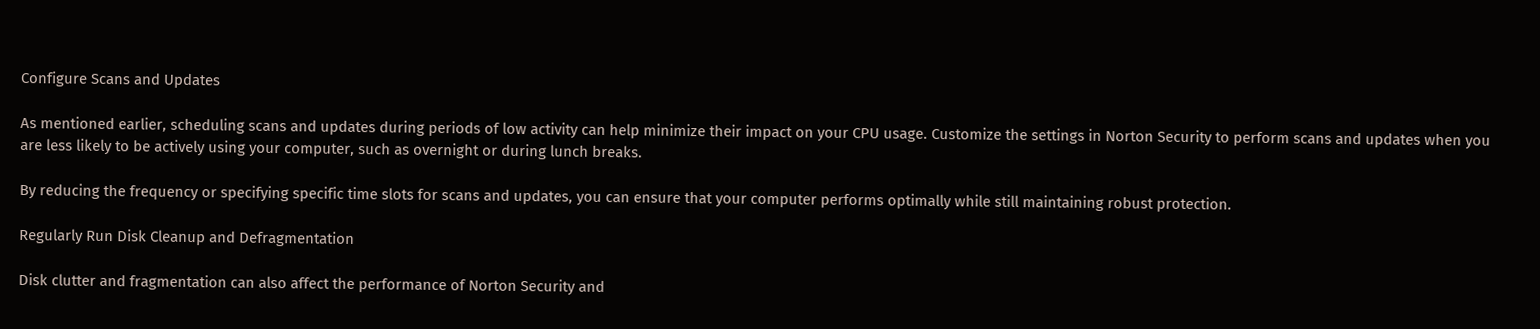Configure Scans and Updates

As mentioned earlier, scheduling scans and updates during periods of low activity can help minimize their impact on your CPU usage. Customize the settings in Norton Security to perform scans and updates when you are less likely to be actively using your computer, such as overnight or during lunch breaks.

By reducing the frequency or specifying specific time slots for scans and updates, you can ensure that your computer performs optimally while still maintaining robust protection.

Regularly Run Disk Cleanup and Defragmentation

Disk clutter and fragmentation can also affect the performance of Norton Security and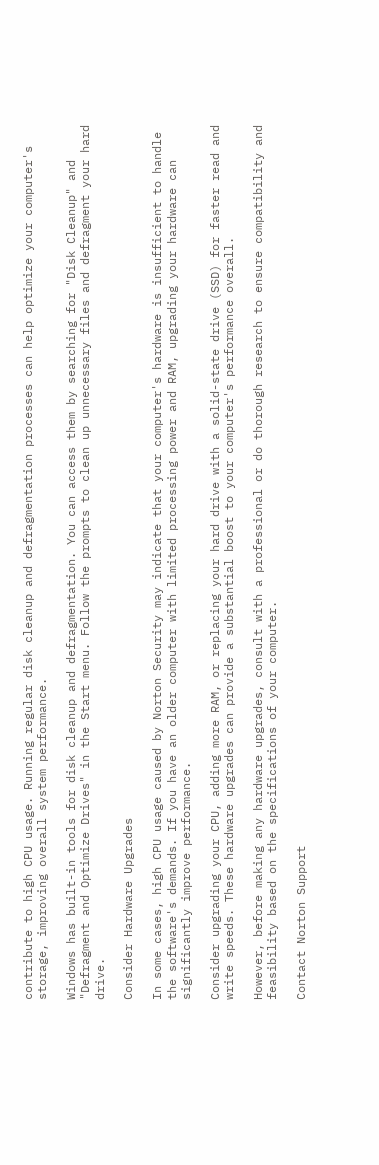contribute to high CPU usage. Running regular disk cleanup and defragmentation processes can help optimize your computer's storage, improving overall system performance.

Windows has built-in tools for disk cleanup and defragmentation. You can access them by searching for "Disk Cleanup" and "Defragment and Optimize Drives" in the Start menu. Follow the prompts to clean up unnecessary files and defragment your hard drive.

Consider Hardware Upgrades

In some cases, high CPU usage caused by Norton Security may indicate that your computer's hardware is insufficient to handle the software's demands. If you have an older computer with limited processing power and RAM, upgrading your hardware can significantly improve performance.

Consider upgrading your CPU, adding more RAM, or replacing your hard drive with a solid-state drive (SSD) for faster read and write speeds. These hardware upgrades can provide a substantial boost to your computer's performance overall.

However, before making any hardware upgrades, consult with a professional or do thorough research to ensure compatibility and feasibility based on the specifications of your computer.

Contact Norton Support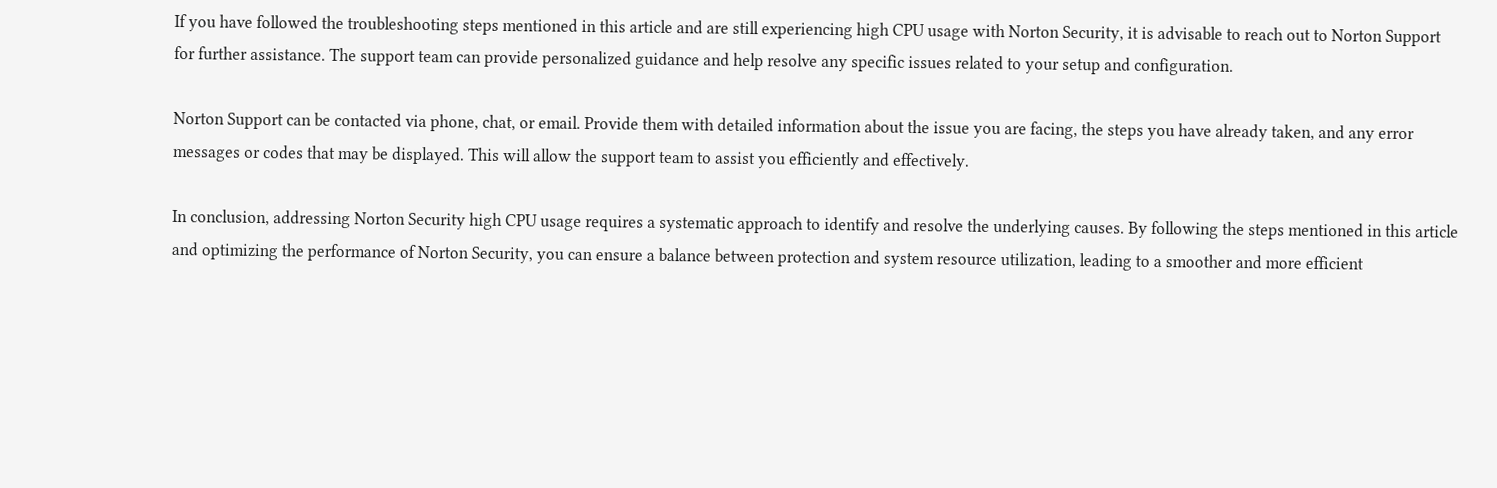If you have followed the troubleshooting steps mentioned in this article and are still experiencing high CPU usage with Norton Security, it is advisable to reach out to Norton Support for further assistance. The support team can provide personalized guidance and help resolve any specific issues related to your setup and configuration.

Norton Support can be contacted via phone, chat, or email. Provide them with detailed information about the issue you are facing, the steps you have already taken, and any error messages or codes that may be displayed. This will allow the support team to assist you efficiently and effectively.

In conclusion, addressing Norton Security high CPU usage requires a systematic approach to identify and resolve the underlying causes. By following the steps mentioned in this article and optimizing the performance of Norton Security, you can ensure a balance between protection and system resource utilization, leading to a smoother and more efficient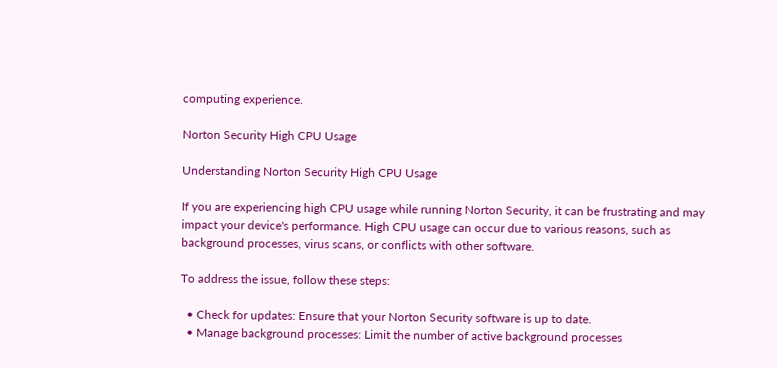computing experience.

Norton Security High CPU Usage

Understanding Norton Security High CPU Usage

If you are experiencing high CPU usage while running Norton Security, it can be frustrating and may impact your device's performance. High CPU usage can occur due to various reasons, such as background processes, virus scans, or conflicts with other software.

To address the issue, follow these steps:

  • Check for updates: Ensure that your Norton Security software is up to date.
  • Manage background processes: Limit the number of active background processes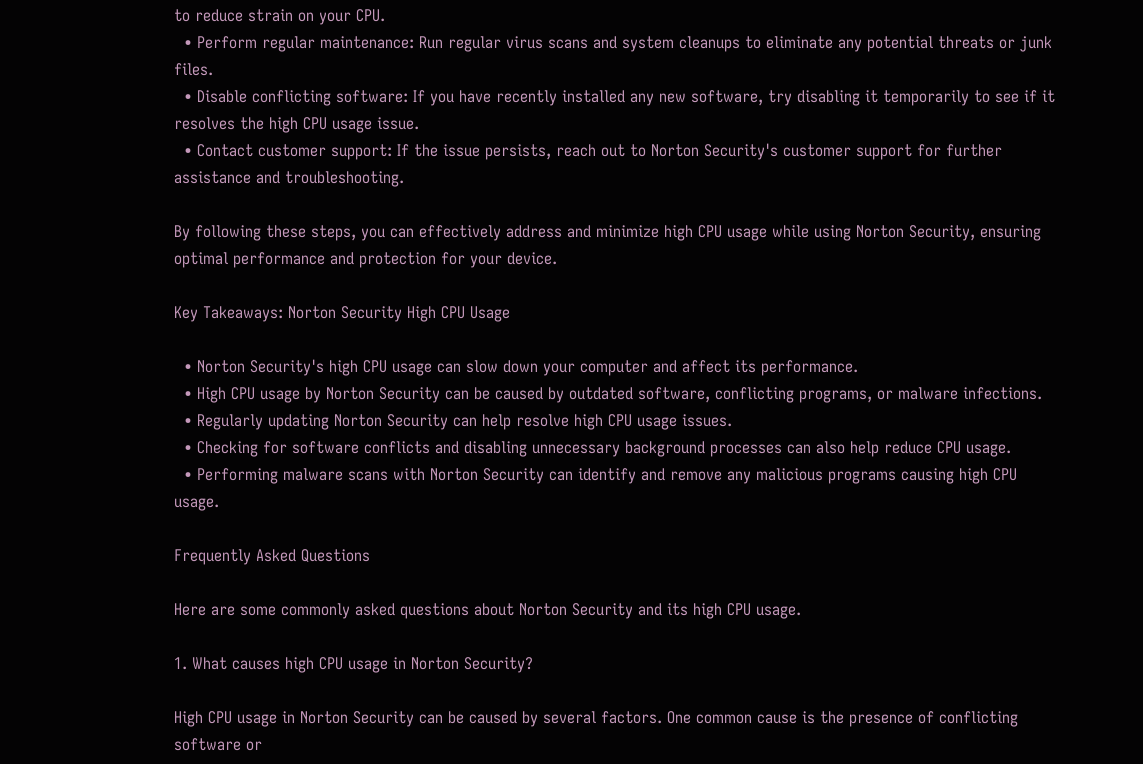to reduce strain on your CPU.
  • Perform regular maintenance: Run regular virus scans and system cleanups to eliminate any potential threats or junk files.
  • Disable conflicting software: If you have recently installed any new software, try disabling it temporarily to see if it resolves the high CPU usage issue.
  • Contact customer support: If the issue persists, reach out to Norton Security's customer support for further assistance and troubleshooting.

By following these steps, you can effectively address and minimize high CPU usage while using Norton Security, ensuring optimal performance and protection for your device.

Key Takeaways: Norton Security High CPU Usage

  • Norton Security's high CPU usage can slow down your computer and affect its performance.
  • High CPU usage by Norton Security can be caused by outdated software, conflicting programs, or malware infections.
  • Regularly updating Norton Security can help resolve high CPU usage issues.
  • Checking for software conflicts and disabling unnecessary background processes can also help reduce CPU usage.
  • Performing malware scans with Norton Security can identify and remove any malicious programs causing high CPU usage.

Frequently Asked Questions

Here are some commonly asked questions about Norton Security and its high CPU usage.

1. What causes high CPU usage in Norton Security?

High CPU usage in Norton Security can be caused by several factors. One common cause is the presence of conflicting software or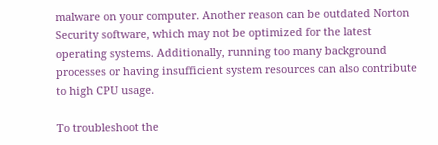malware on your computer. Another reason can be outdated Norton Security software, which may not be optimized for the latest operating systems. Additionally, running too many background processes or having insufficient system resources can also contribute to high CPU usage.

To troubleshoot the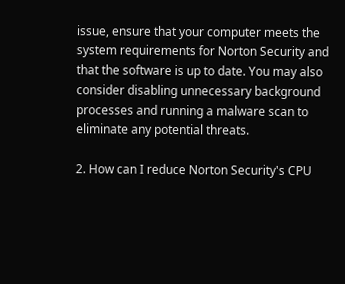issue, ensure that your computer meets the system requirements for Norton Security and that the software is up to date. You may also consider disabling unnecessary background processes and running a malware scan to eliminate any potential threats.

2. How can I reduce Norton Security's CPU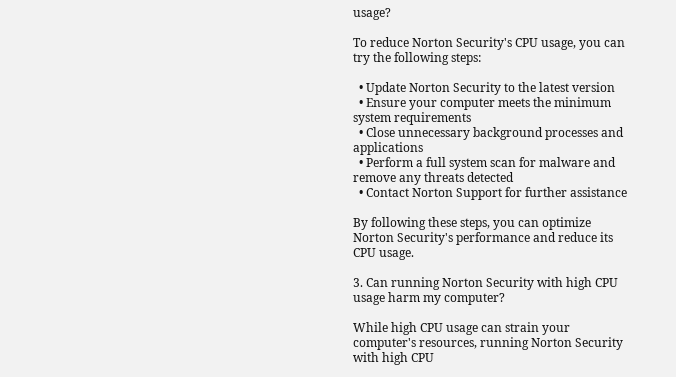usage?

To reduce Norton Security's CPU usage, you can try the following steps:

  • Update Norton Security to the latest version
  • Ensure your computer meets the minimum system requirements
  • Close unnecessary background processes and applications
  • Perform a full system scan for malware and remove any threats detected
  • Contact Norton Support for further assistance

By following these steps, you can optimize Norton Security's performance and reduce its CPU usage.

3. Can running Norton Security with high CPU usage harm my computer?

While high CPU usage can strain your computer's resources, running Norton Security with high CPU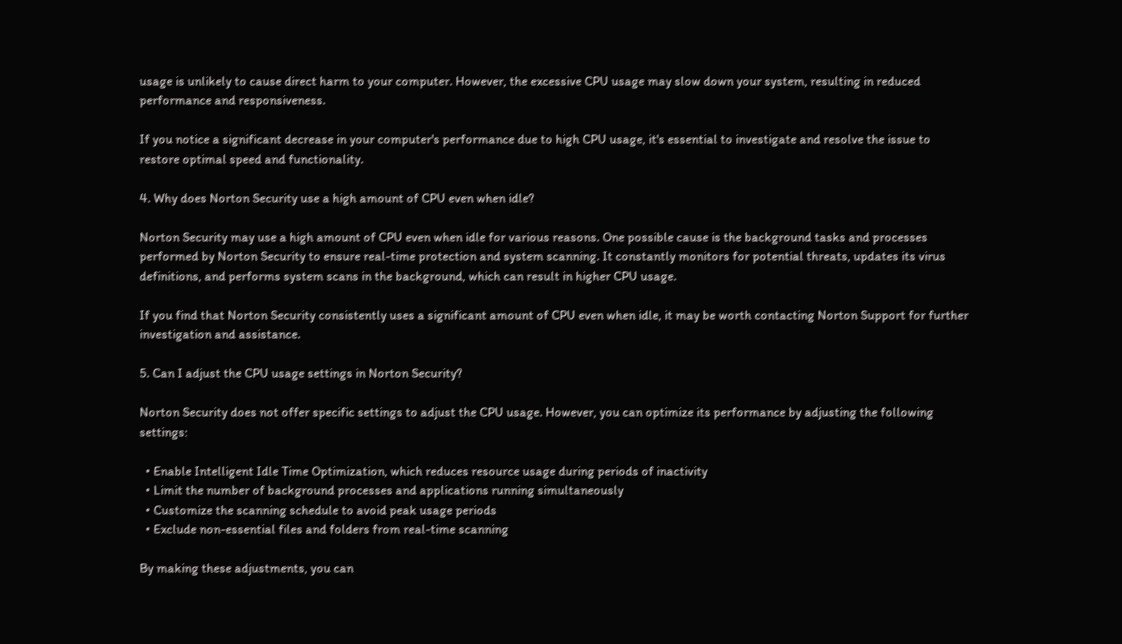usage is unlikely to cause direct harm to your computer. However, the excessive CPU usage may slow down your system, resulting in reduced performance and responsiveness.

If you notice a significant decrease in your computer's performance due to high CPU usage, it's essential to investigate and resolve the issue to restore optimal speed and functionality.

4. Why does Norton Security use a high amount of CPU even when idle?

Norton Security may use a high amount of CPU even when idle for various reasons. One possible cause is the background tasks and processes performed by Norton Security to ensure real-time protection and system scanning. It constantly monitors for potential threats, updates its virus definitions, and performs system scans in the background, which can result in higher CPU usage.

If you find that Norton Security consistently uses a significant amount of CPU even when idle, it may be worth contacting Norton Support for further investigation and assistance.

5. Can I adjust the CPU usage settings in Norton Security?

Norton Security does not offer specific settings to adjust the CPU usage. However, you can optimize its performance by adjusting the following settings:

  • Enable Intelligent Idle Time Optimization, which reduces resource usage during periods of inactivity
  • Limit the number of background processes and applications running simultaneously
  • Customize the scanning schedule to avoid peak usage periods
  • Exclude non-essential files and folders from real-time scanning

By making these adjustments, you can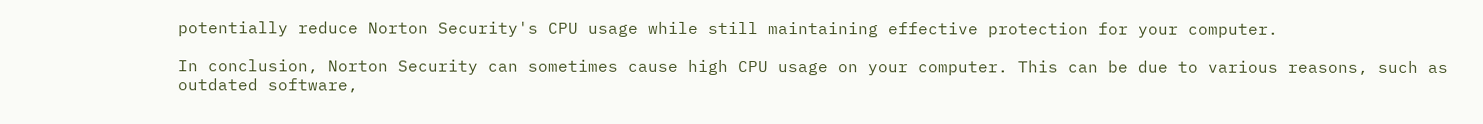potentially reduce Norton Security's CPU usage while still maintaining effective protection for your computer.

In conclusion, Norton Security can sometimes cause high CPU usage on your computer. This can be due to various reasons, such as outdated software,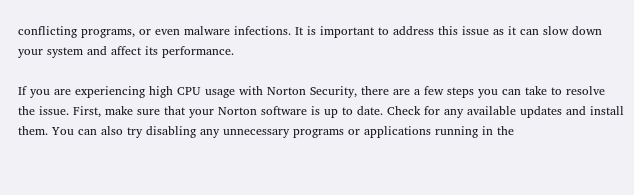conflicting programs, or even malware infections. It is important to address this issue as it can slow down your system and affect its performance.

If you are experiencing high CPU usage with Norton Security, there are a few steps you can take to resolve the issue. First, make sure that your Norton software is up to date. Check for any available updates and install them. You can also try disabling any unnecessary programs or applications running in the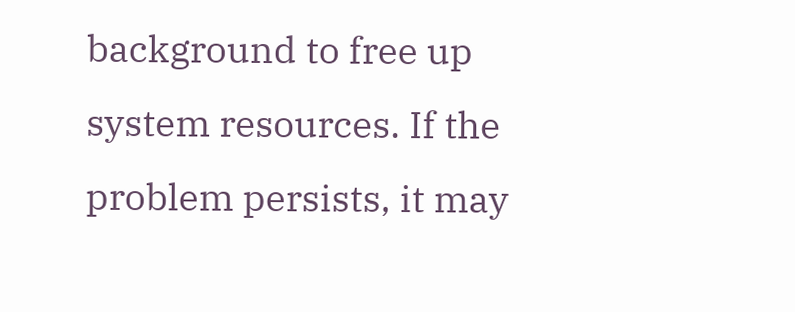background to free up system resources. If the problem persists, it may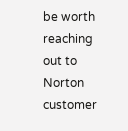be worth reaching out to Norton customer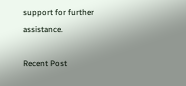support for further assistance.

Recent Post